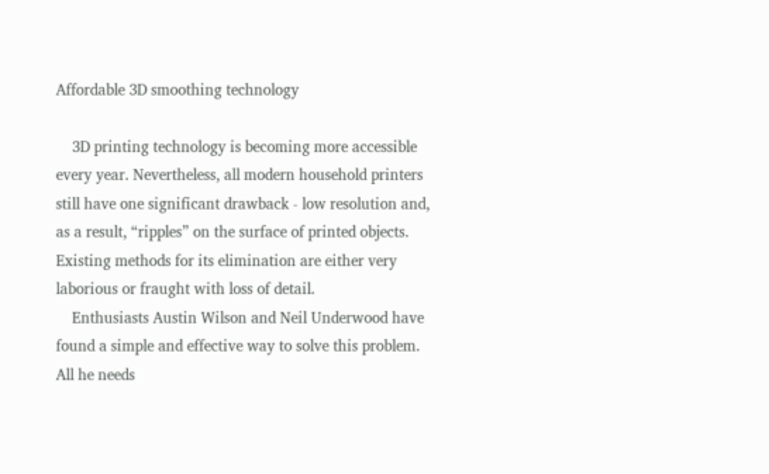Affordable 3D smoothing technology

    3D printing technology is becoming more accessible every year. Nevertheless, all modern household printers still have one significant drawback - low resolution and, as a result, “ripples” on the surface of printed objects. Existing methods for its elimination are either very laborious or fraught with loss of detail.
    Enthusiasts Austin Wilson and Neil Underwood have found a simple and effective way to solve this problem. All he needs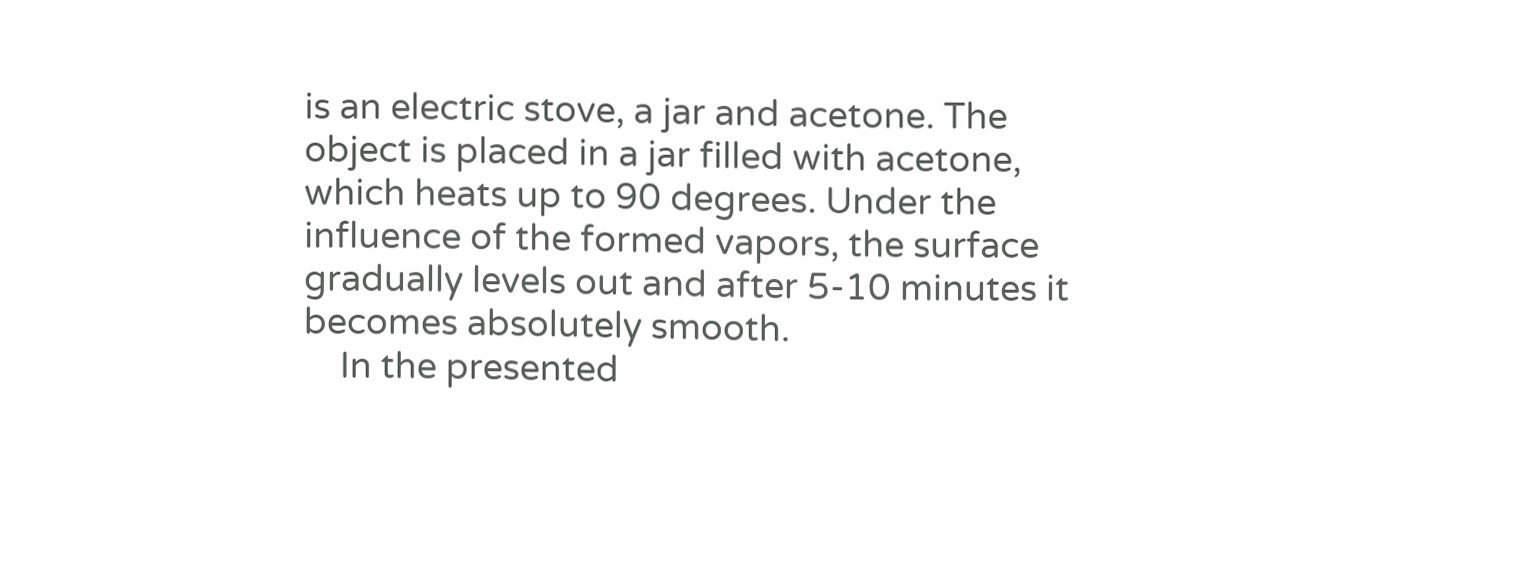is an electric stove, a jar and acetone. The object is placed in a jar filled with acetone, which heats up to 90 degrees. Under the influence of the formed vapors, the surface gradually levels out and after 5-10 minutes it becomes absolutely smooth.
    In the presented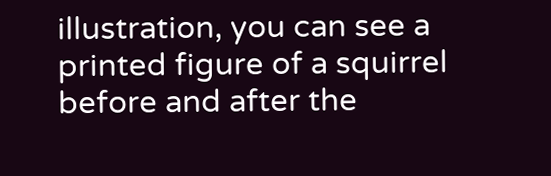illustration, you can see a printed figure of a squirrel before and after the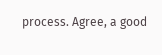process. Agree, a good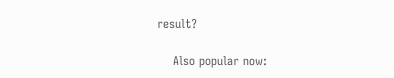result?

    Also popular now: